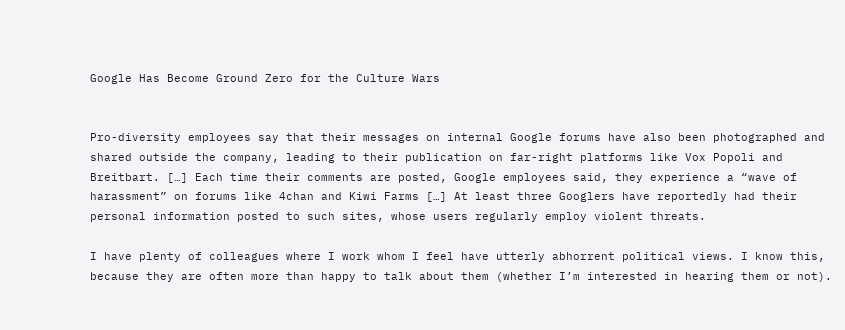Google Has Become Ground Zero for the Culture Wars


Pro-diversity employees say that their messages on internal Google forums have also been photographed and shared outside the company, leading to their publication on far-right platforms like Vox Popoli and Breitbart. […] Each time their comments are posted, Google employees said, they experience a “wave of harassment” on forums like 4chan and Kiwi Farms […] At least three Googlers have reportedly had their personal information posted to such sites, whose users regularly employ violent threats.

I have plenty of colleagues where I work whom I feel have utterly abhorrent political views. I know this, because they are often more than happy to talk about them (whether I’m interested in hearing them or not).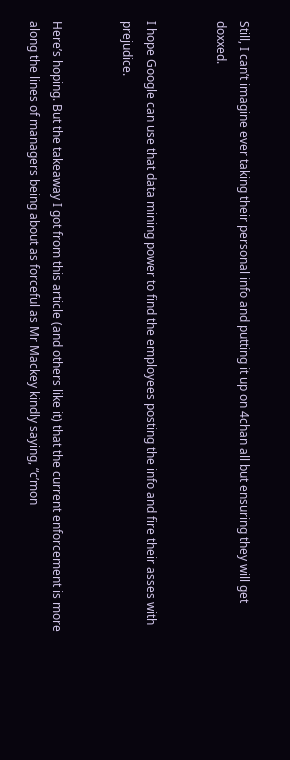Still, I can’t imagine ever taking their personal info and putting it up on 4chan all but ensuring they will get doxxed.


I hope Google can use that data mining power to find the employees posting the info and fire their asses with prejudice.


Here’s hoping. But the takeaway I got from this article (and others like it) that the current enforcement is more along the lines of managers being about as forceful as Mr Mackey kindly saying, “c’mon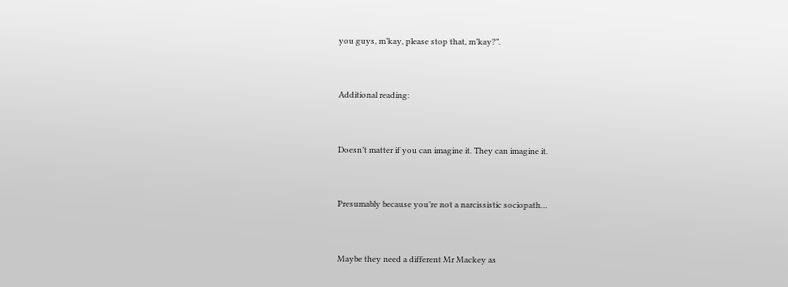you guys, m’kay, please stop that, m’kay?”.


Additional reading:


Doesn’t matter if you can imagine it. They can imagine it.


Presumably because you’re not a narcissistic sociopath…


Maybe they need a different Mr Mackey as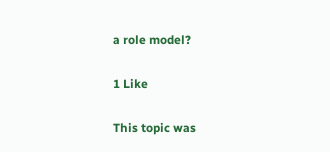a role model?

1 Like

This topic was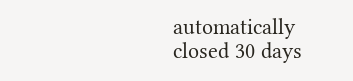automatically closed 30 days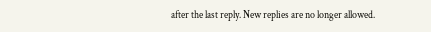after the last reply. New replies are no longer allowed.